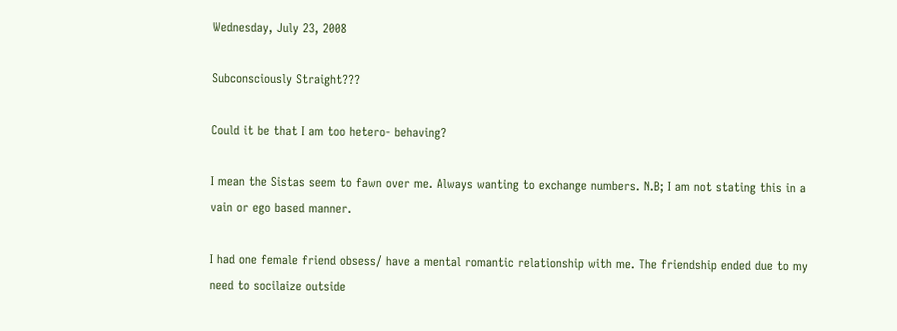Wednesday, July 23, 2008

Subconsciously Straight???

Could it be that I am too hetero- behaving?

I mean the Sistas seem to fawn over me. Always wanting to exchange numbers. N.B; I am not stating this in a vain or ego based manner.

I had one female friend obsess/ have a mental romantic relationship with me. The friendship ended due to my need to socilaize outside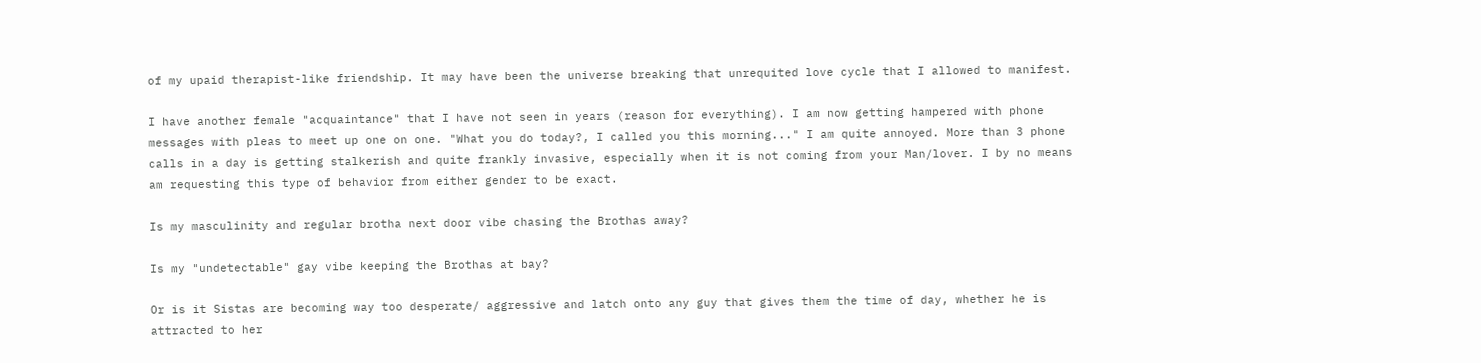of my upaid therapist-like friendship. It may have been the universe breaking that unrequited love cycle that I allowed to manifest.

I have another female "acquaintance" that I have not seen in years (reason for everything). I am now getting hampered with phone messages with pleas to meet up one on one. "What you do today?, I called you this morning..." I am quite annoyed. More than 3 phone calls in a day is getting stalkerish and quite frankly invasive, especially when it is not coming from your Man/lover. I by no means am requesting this type of behavior from either gender to be exact.

Is my masculinity and regular brotha next door vibe chasing the Brothas away?

Is my "undetectable" gay vibe keeping the Brothas at bay?

Or is it Sistas are becoming way too desperate/ aggressive and latch onto any guy that gives them the time of day, whether he is attracted to her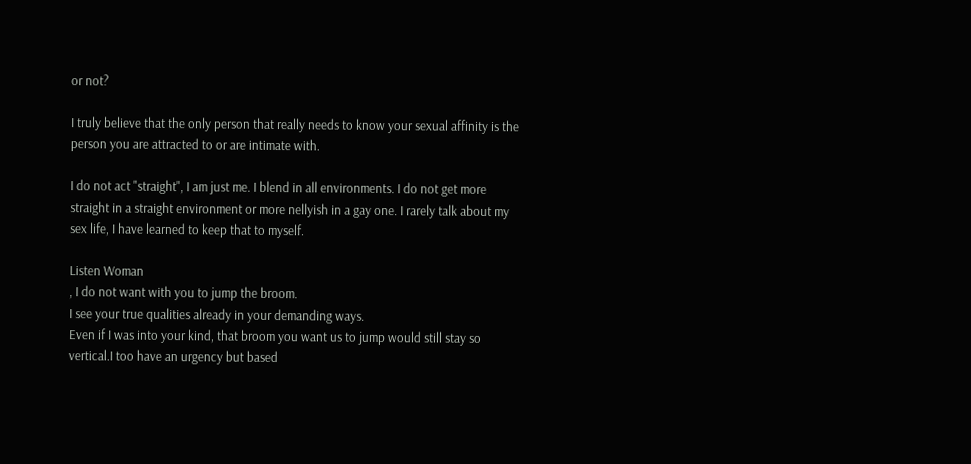or not?

I truly believe that the only person that really needs to know your sexual affinity is the person you are attracted to or are intimate with.

I do not act "straight", I am just me. I blend in all environments. I do not get more straight in a straight environment or more nellyish in a gay one. I rarely talk about my sex life, I have learned to keep that to myself.

Listen Woman
, I do not want with you to jump the broom.
I see your true qualities already in your demanding ways.
Even if I was into your kind, that broom you want us to jump would still stay so vertical.I too have an urgency but based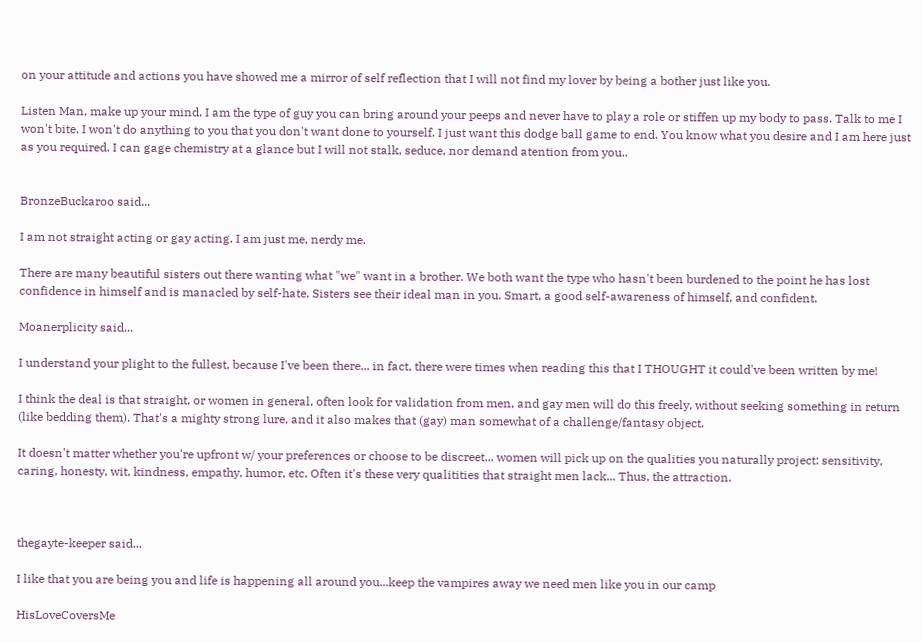on your attitude and actions you have showed me a mirror of self reflection that I will not find my lover by being a bother just like you.

Listen Man, make up your mind. I am the type of guy you can bring around your peeps and never have to play a role or stiffen up my body to pass. Talk to me I won't bite. I won't do anything to you that you don't want done to yourself. I just want this dodge ball game to end. You know what you desire and I am here just as you required. I can gage chemistry at a glance but I will not stalk, seduce, nor demand atention from you..


BronzeBuckaroo said...

I am not straight acting or gay acting. I am just me, nerdy me.

There are many beautiful sisters out there wanting what "we" want in a brother. We both want the type who hasn't been burdened to the point he has lost confidence in himself and is manacled by self-hate. Sisters see their ideal man in you. Smart, a good self-awareness of himself, and confident.

Moanerplicity said...

I understand your plight to the fullest, because I've been there... in fact, there were times when reading this that I THOUGHT it could've been written by me!

I think the deal is that straight, or women in general, often look for validation from men, and gay men will do this freely, without seeking something in return (like bedding them). That's a mighty strong lure, and it also makes that (gay) man somewhat of a challenge/fantasy object.

It doesn't matter whether you're upfront w/ your preferences or choose to be discreet... women will pick up on the qualities you naturally project: sensitivity, caring, honesty, wit, kindness, empathy, humor, etc. Often it's these very qualitities that straight men lack... Thus, the attraction.



thegayte-keeper said...

I like that you are being you and life is happening all around you...keep the vampires away we need men like you in our camp

HisLoveCoversMe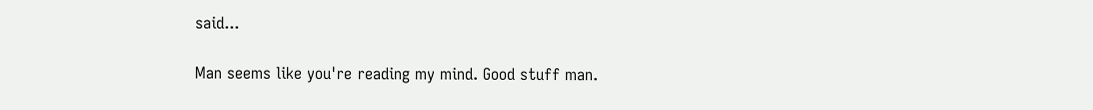said...

Man seems like you're reading my mind. Good stuff man.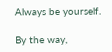Always be yourself.

By the way,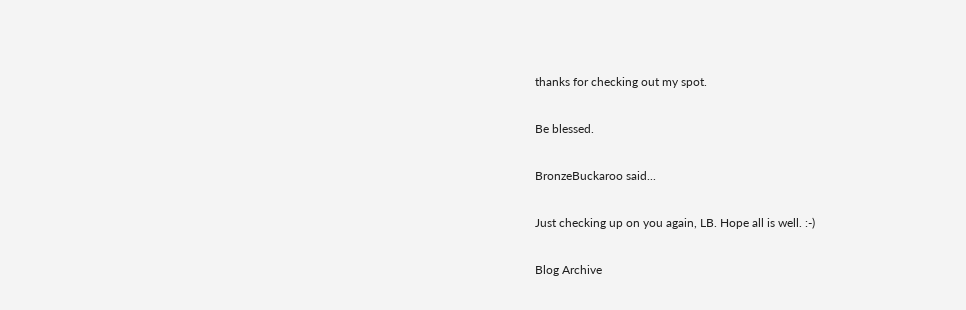thanks for checking out my spot.

Be blessed.

BronzeBuckaroo said...

Just checking up on you again, LB. Hope all is well. :-)

Blog Archive